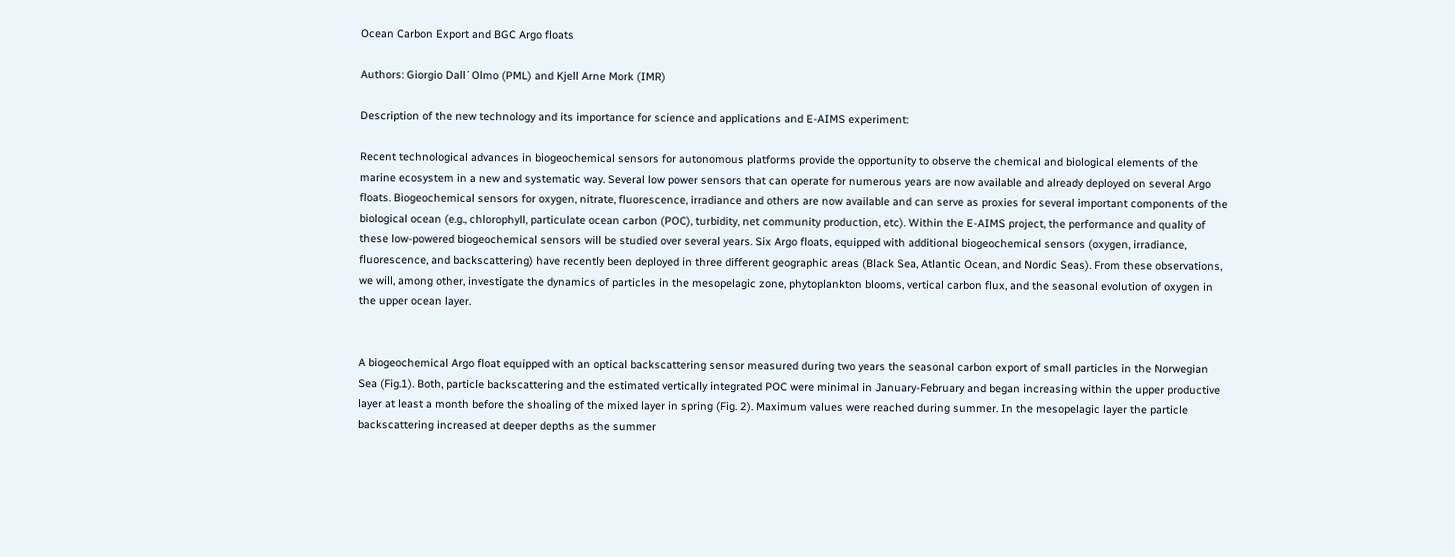Ocean Carbon Export and BGC Argo floats

Authors: Giorgio Dall´Olmo (PML) and Kjell Arne Mork (IMR)

Description of the new technology and its importance for science and applications and E-AIMS experiment:

Recent technological advances in biogeochemical sensors for autonomous platforms provide the opportunity to observe the chemical and biological elements of the marine ecosystem in a new and systematic way. Several low power sensors that can operate for numerous years are now available and already deployed on several Argo floats. Biogeochemical sensors for oxygen, nitrate, fluorescence, irradiance and others are now available and can serve as proxies for several important components of the biological ocean (e.g., chlorophyll, particulate ocean carbon (POC), turbidity, net community production, etc). Within the E-AIMS project, the performance and quality of these low-powered biogeochemical sensors will be studied over several years. Six Argo floats, equipped with additional biogeochemical sensors (oxygen, irradiance, fluorescence, and backscattering) have recently been deployed in three different geographic areas (Black Sea, Atlantic Ocean, and Nordic Seas). From these observations, we will, among other, investigate the dynamics of particles in the mesopelagic zone, phytoplankton blooms, vertical carbon flux, and the seasonal evolution of oxygen in the upper ocean layer.


A biogeochemical Argo float equipped with an optical backscattering sensor measured during two years the seasonal carbon export of small particles in the Norwegian Sea (Fig.1). Both, particle backscattering and the estimated vertically integrated POC were minimal in January-February and began increasing within the upper productive layer at least a month before the shoaling of the mixed layer in spring (Fig. 2). Maximum values were reached during summer. In the mesopelagic layer the particle backscattering increased at deeper depths as the summer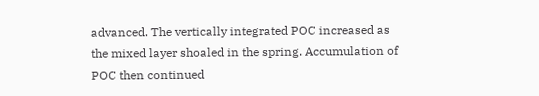advanced. The vertically integrated POC increased as the mixed layer shoaled in the spring. Accumulation of POC then continued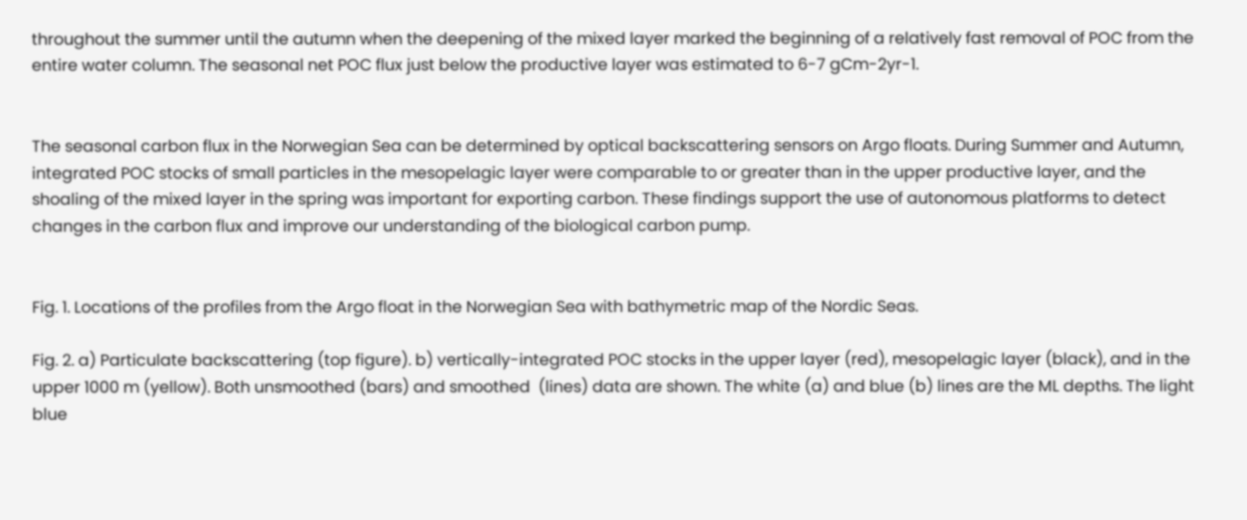throughout the summer until the autumn when the deepening of the mixed layer marked the beginning of a relatively fast removal of POC from the entire water column. The seasonal net POC flux just below the productive layer was estimated to 6-7 gCm-2yr-1.


The seasonal carbon flux in the Norwegian Sea can be determined by optical backscattering sensors on Argo floats. During Summer and Autumn, integrated POC stocks of small particles in the mesopelagic layer were comparable to or greater than in the upper productive layer, and the shoaling of the mixed layer in the spring was important for exporting carbon. These findings support the use of autonomous platforms to detect changes in the carbon flux and improve our understanding of the biological carbon pump.


Fig. 1. Locations of the profiles from the Argo float in the Norwegian Sea with bathymetric map of the Nordic Seas.

Fig. 2. a) Particulate backscattering (top figure). b) vertically-integrated POC stocks in the upper layer (red), mesopelagic layer (black), and in the upper 1000 m (yellow). Both unsmoothed (bars) and smoothed  (lines) data are shown. The white (a) and blue (b) lines are the ML depths. The light blue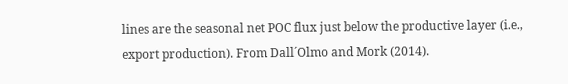lines are the seasonal net POC flux just below the productive layer (i.e., export production). From Dall´Olmo and Mork (2014).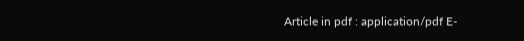Article in pdf : application/pdf E-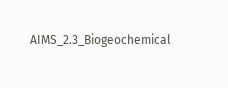AIMS_2.3_Biogeochemical